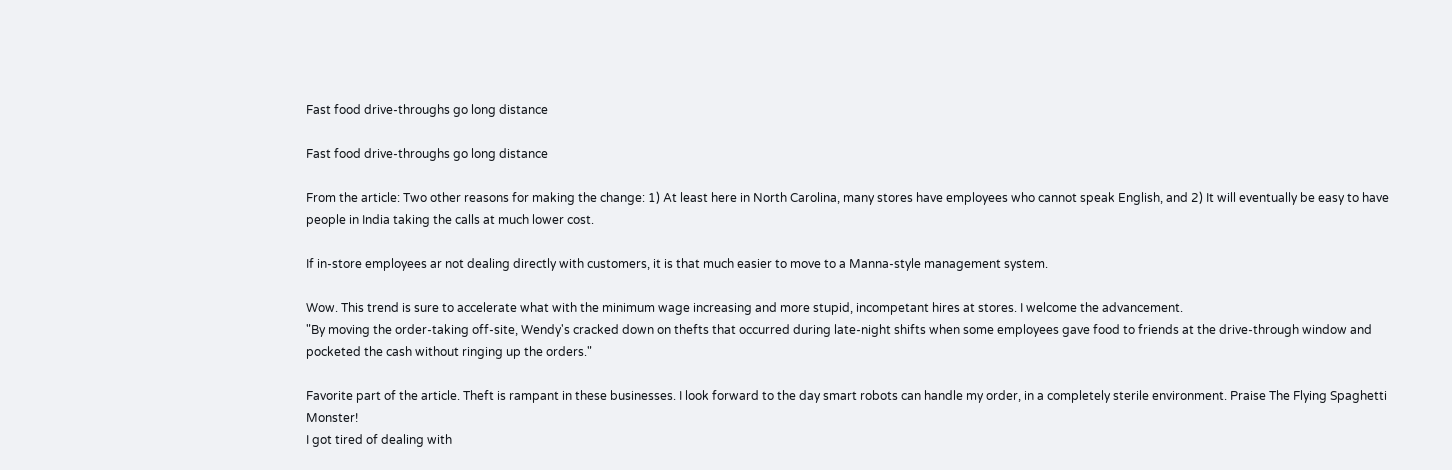Fast food drive-throughs go long distance

Fast food drive-throughs go long distance

From the article: Two other reasons for making the change: 1) At least here in North Carolina, many stores have employees who cannot speak English, and 2) It will eventually be easy to have people in India taking the calls at much lower cost.

If in-store employees ar not dealing directly with customers, it is that much easier to move to a Manna-style management system.

Wow. This trend is sure to accelerate what with the minimum wage increasing and more stupid, incompetant hires at stores. I welcome the advancement.
"By moving the order-taking off-site, Wendy's cracked down on thefts that occurred during late-night shifts when some employees gave food to friends at the drive-through window and pocketed the cash without ringing up the orders."

Favorite part of the article. Theft is rampant in these businesses. I look forward to the day smart robots can handle my order, in a completely sterile environment. Praise The Flying Spaghetti Monster!
I got tired of dealing with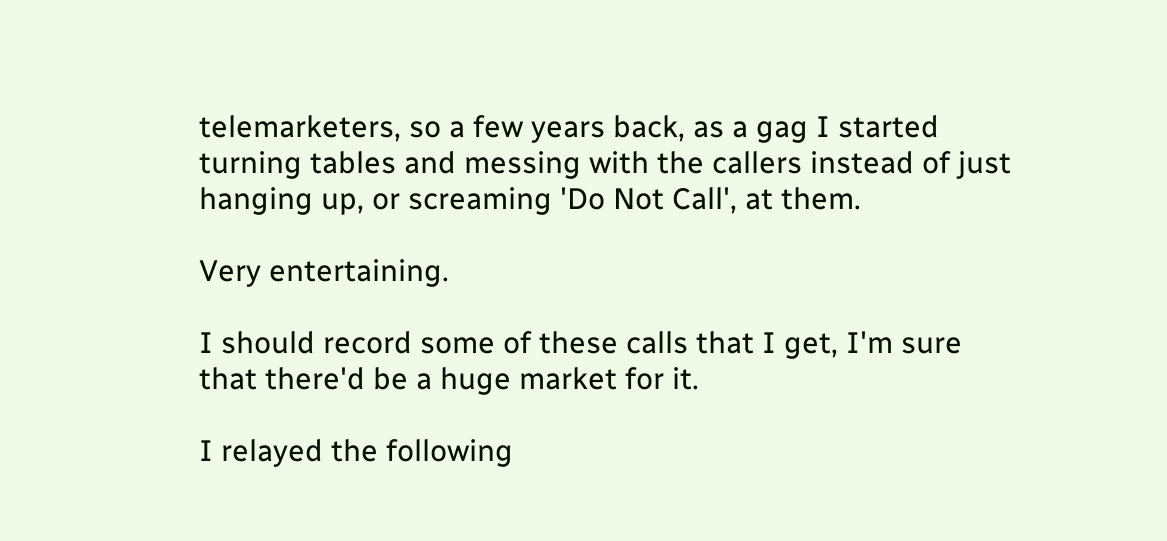telemarketers, so a few years back, as a gag I started turning tables and messing with the callers instead of just hanging up, or screaming 'Do Not Call', at them.

Very entertaining.

I should record some of these calls that I get, I'm sure that there'd be a huge market for it.

I relayed the following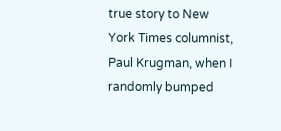true story to New York Times columnist, Paul Krugman, when I randomly bumped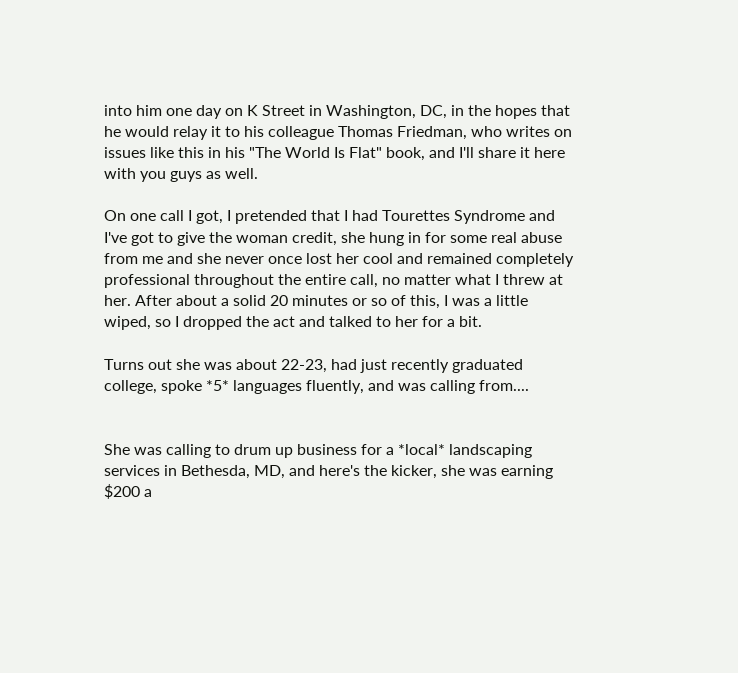into him one day on K Street in Washington, DC, in the hopes that he would relay it to his colleague Thomas Friedman, who writes on issues like this in his "The World Is Flat" book, and I'll share it here with you guys as well.

On one call I got, I pretended that I had Tourettes Syndrome and I've got to give the woman credit, she hung in for some real abuse from me and she never once lost her cool and remained completely professional throughout the entire call, no matter what I threw at her. After about a solid 20 minutes or so of this, I was a little wiped, so I dropped the act and talked to her for a bit.

Turns out she was about 22-23, had just recently graduated college, spoke *5* languages fluently, and was calling from....


She was calling to drum up business for a *local* landscaping services in Bethesda, MD, and here's the kicker, she was earning $200 a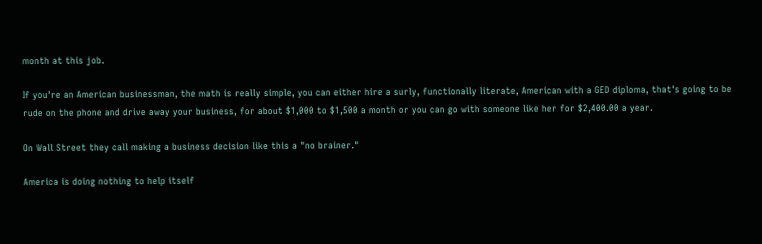month at this job.

If you're an American businessman, the math is really simple, you can either hire a surly, functionally literate, American with a GED diploma, that's going to be rude on the phone and drive away your business, for about $1,000 to $1,500 a month or you can go with someone like her for $2,400.00 a year.

On Wall Street they call making a business decision like this a "no brainer."

America is doing nothing to help itself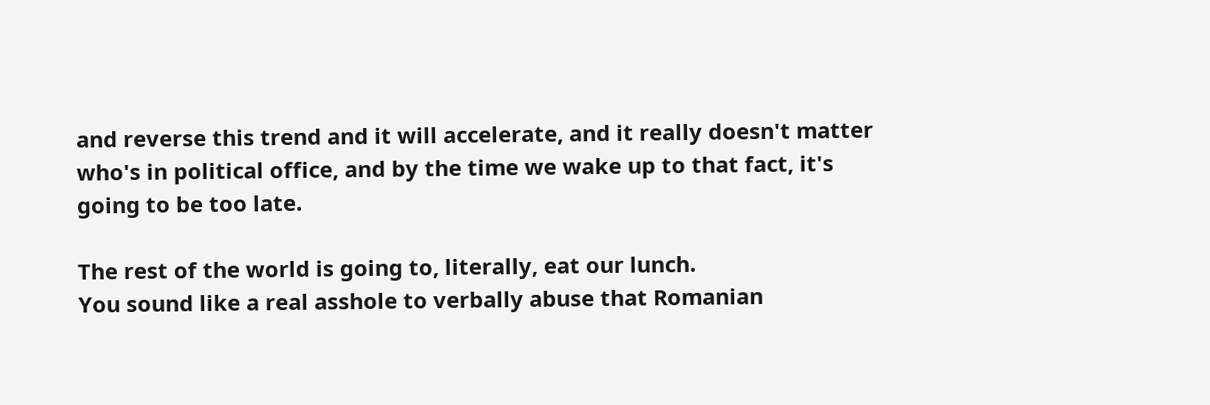and reverse this trend and it will accelerate, and it really doesn't matter who's in political office, and by the time we wake up to that fact, it's going to be too late.

The rest of the world is going to, literally, eat our lunch.
You sound like a real asshole to verbally abuse that Romanian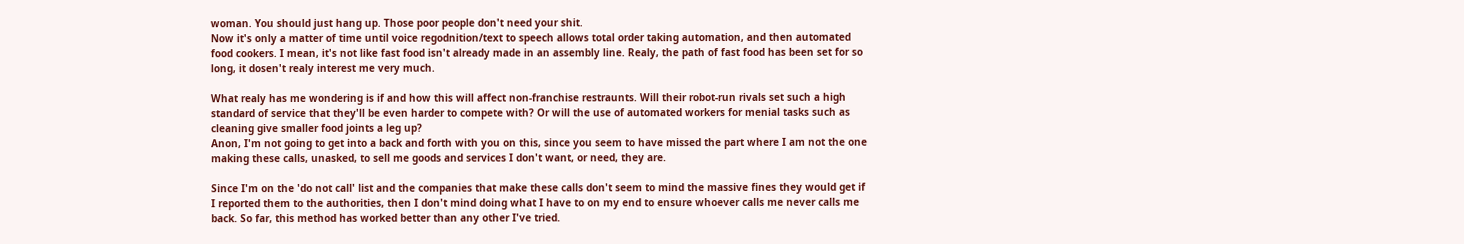woman. You should just hang up. Those poor people don't need your shit.
Now it's only a matter of time until voice regodnition/text to speech allows total order taking automation, and then automated food cookers. I mean, it's not like fast food isn't already made in an assembly line. Realy, the path of fast food has been set for so long, it dosen't realy interest me very much.

What realy has me wondering is if and how this will affect non-franchise restraunts. Will their robot-run rivals set such a high standard of service that they'll be even harder to compete with? Or will the use of automated workers for menial tasks such as cleaning give smaller food joints a leg up?
Anon, I'm not going to get into a back and forth with you on this, since you seem to have missed the part where I am not the one making these calls, unasked, to sell me goods and services I don't want, or need, they are.

Since I'm on the 'do not call' list and the companies that make these calls don't seem to mind the massive fines they would get if I reported them to the authorities, then I don't mind doing what I have to on my end to ensure whoever calls me never calls me back. So far, this method has worked better than any other I've tried.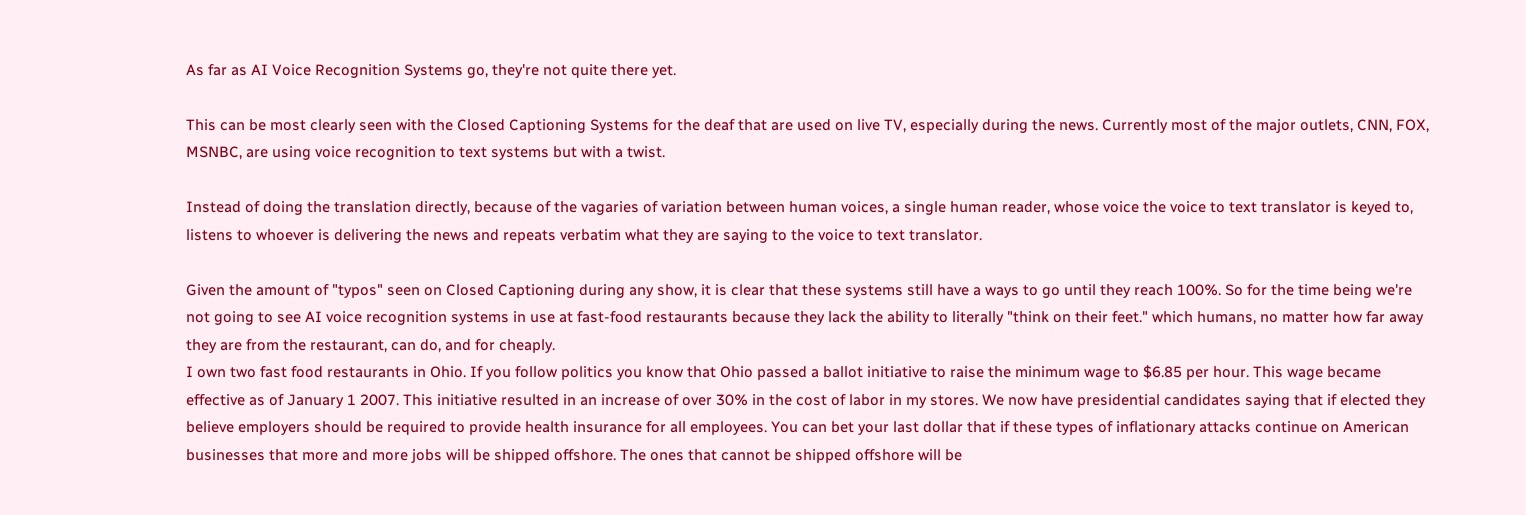As far as AI Voice Recognition Systems go, they're not quite there yet.

This can be most clearly seen with the Closed Captioning Systems for the deaf that are used on live TV, especially during the news. Currently most of the major outlets, CNN, FOX, MSNBC, are using voice recognition to text systems but with a twist.

Instead of doing the translation directly, because of the vagaries of variation between human voices, a single human reader, whose voice the voice to text translator is keyed to, listens to whoever is delivering the news and repeats verbatim what they are saying to the voice to text translator.

Given the amount of "typos" seen on Closed Captioning during any show, it is clear that these systems still have a ways to go until they reach 100%. So for the time being we're not going to see AI voice recognition systems in use at fast-food restaurants because they lack the ability to literally "think on their feet." which humans, no matter how far away they are from the restaurant, can do, and for cheaply.
I own two fast food restaurants in Ohio. If you follow politics you know that Ohio passed a ballot initiative to raise the minimum wage to $6.85 per hour. This wage became effective as of January 1 2007. This initiative resulted in an increase of over 30% in the cost of labor in my stores. We now have presidential candidates saying that if elected they believe employers should be required to provide health insurance for all employees. You can bet your last dollar that if these types of inflationary attacks continue on American businesses that more and more jobs will be shipped offshore. The ones that cannot be shipped offshore will be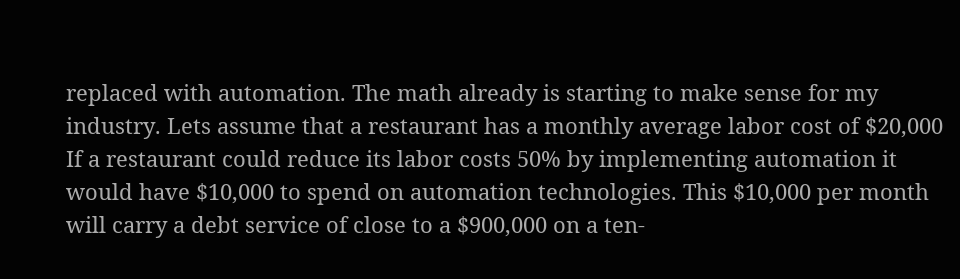replaced with automation. The math already is starting to make sense for my industry. Lets assume that a restaurant has a monthly average labor cost of $20,000 If a restaurant could reduce its labor costs 50% by implementing automation it would have $10,000 to spend on automation technologies. This $10,000 per month will carry a debt service of close to a $900,000 on a ten-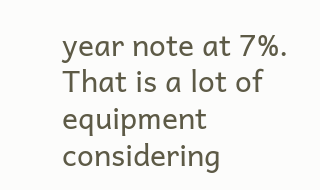year note at 7%. That is a lot of equipment considering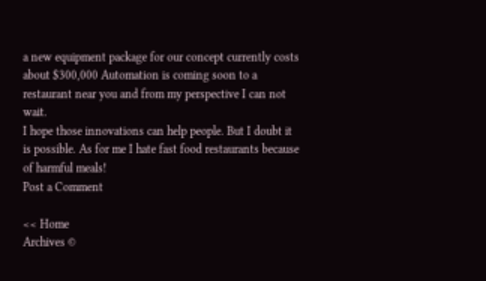a new equipment package for our concept currently costs about $300,000 Automation is coming soon to a restaurant near you and from my perspective I can not wait.
I hope those innovations can help people. But I doubt it is possible. As for me I hate fast food restaurants because of harmful meals!
Post a Comment

<< Home
Archives ©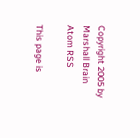Copyright 2005 by Marshall Brain
Atom RSS

This page is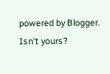powered by Blogger. Isn't yours?